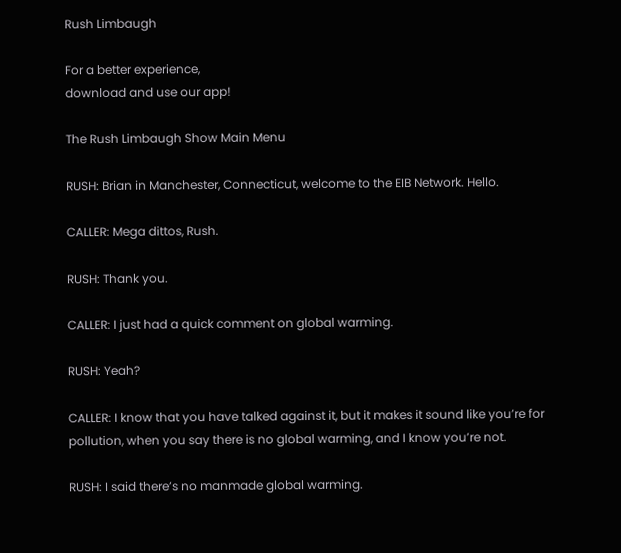Rush Limbaugh

For a better experience,
download and use our app!

The Rush Limbaugh Show Main Menu

RUSH: Brian in Manchester, Connecticut, welcome to the EIB Network. Hello.

CALLER: Mega dittos, Rush.

RUSH: Thank you.

CALLER: I just had a quick comment on global warming.

RUSH: Yeah?

CALLER: I know that you have talked against it, but it makes it sound like you’re for pollution, when you say there is no global warming, and I know you’re not.

RUSH: I said there’s no manmade global warming.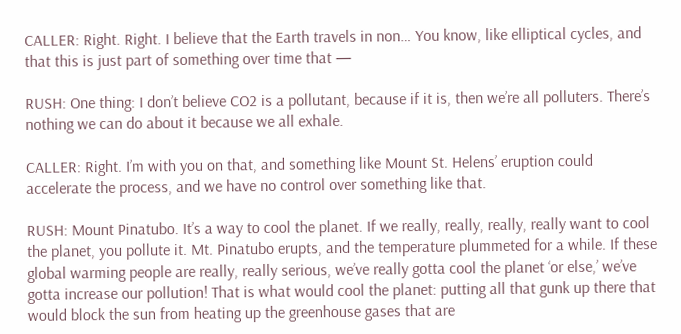CALLER: Right. Right. I believe that the Earth travels in non… You know, like elliptical cycles, and that this is just part of something over time that —

RUSH: One thing: I don’t believe CO2 is a pollutant, because if it is, then we’re all polluters. There’s nothing we can do about it because we all exhale.

CALLER: Right. I’m with you on that, and something like Mount St. Helens’ eruption could accelerate the process, and we have no control over something like that.

RUSH: Mount Pinatubo. It’s a way to cool the planet. If we really, really, really, really want to cool the planet, you pollute it. Mt. Pinatubo erupts, and the temperature plummeted for a while. If these global warming people are really, really serious, we’ve really gotta cool the planet ‘or else,’ we’ve gotta increase our pollution! That is what would cool the planet: putting all that gunk up there that would block the sun from heating up the greenhouse gases that are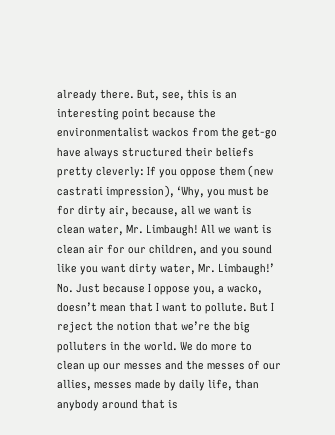already there. But, see, this is an interesting point because the environmentalist wackos from the get-go have always structured their beliefs pretty cleverly: If you oppose them (new castrati impression), ‘Why, you must be for dirty air, because, all we want is clean water, Mr. Limbaugh! All we want is clean air for our children, and you sound like you want dirty water, Mr. Limbaugh!’ No. Just because I oppose you, a wacko, doesn’t mean that I want to pollute. But I reject the notion that we’re the big polluters in the world. We do more to clean up our messes and the messes of our allies, messes made by daily life, than anybody around that is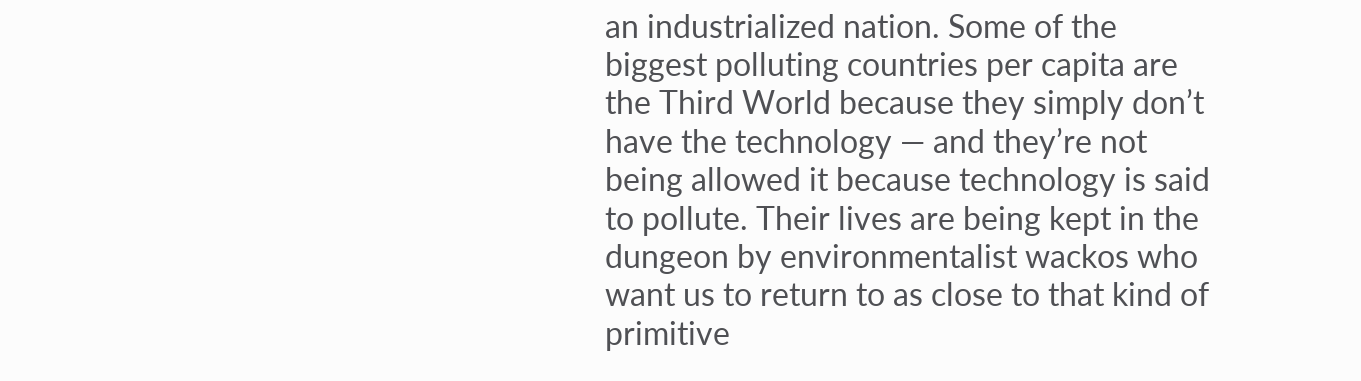an industrialized nation. Some of the biggest polluting countries per capita are the Third World because they simply don’t have the technology — and they’re not being allowed it because technology is said to pollute. Their lives are being kept in the dungeon by environmentalist wackos who want us to return to as close to that kind of primitive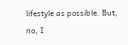lifestyle as possible. But, no, I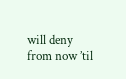will deny from now ’til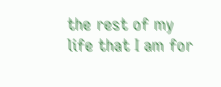the rest of my life that I am for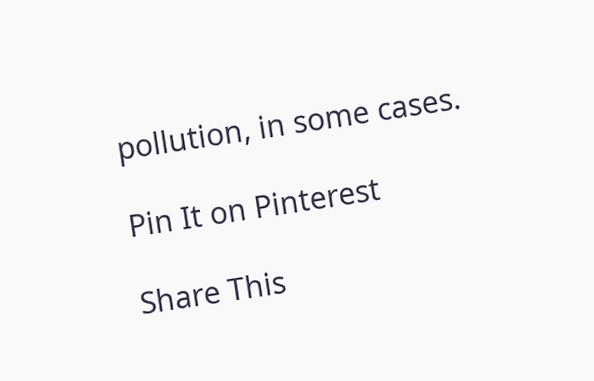pollution, in some cases.

Pin It on Pinterest

Share This